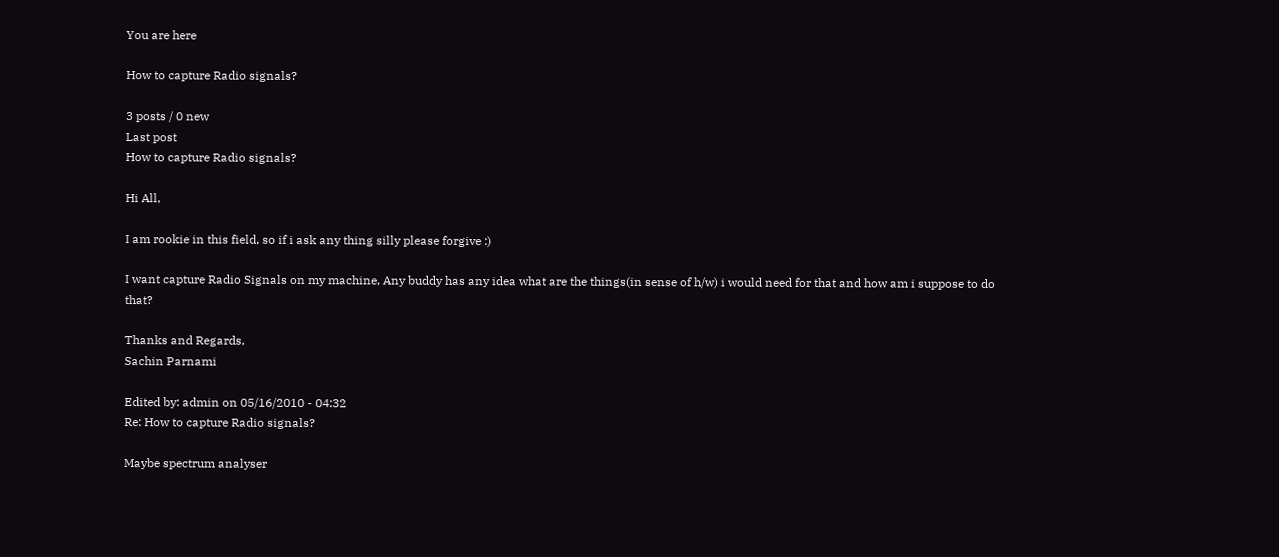You are here

How to capture Radio signals?

3 posts / 0 new
Last post
How to capture Radio signals?

Hi All,

I am rookie in this field, so if i ask any thing silly please forgive :)

I want capture Radio Signals on my machine, Any buddy has any idea what are the things(in sense of h/w) i would need for that and how am i suppose to do that?

Thanks and Regards,
Sachin Parnami

Edited by: admin on 05/16/2010 - 04:32
Re: How to capture Radio signals?

Maybe spectrum analyser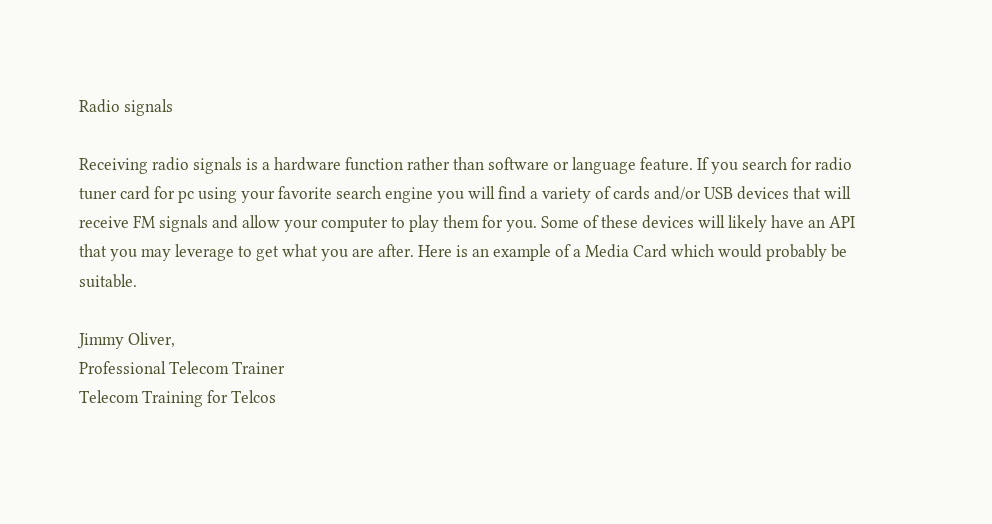Radio signals

Receiving radio signals is a hardware function rather than software or language feature. If you search for radio tuner card for pc using your favorite search engine you will find a variety of cards and/or USB devices that will receive FM signals and allow your computer to play them for you. Some of these devices will likely have an API that you may leverage to get what you are after. Here is an example of a Media Card which would probably be suitable.

Jimmy Oliver,
Professional Telecom Trainer
Telecom Training for Telcos